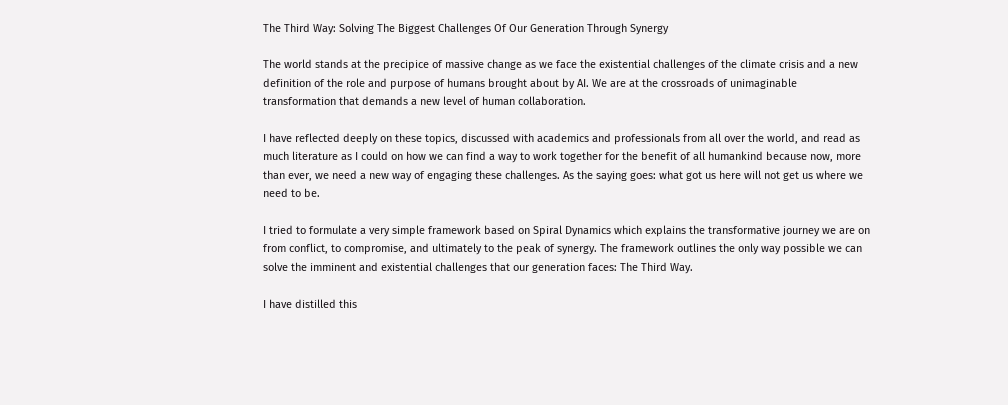The Third Way: Solving The Biggest Challenges Of Our Generation Through Synergy

The world stands at the precipice of massive change as we face the existential challenges of the climate crisis and a new definition of the role and purpose of humans brought about by AI. We are at the crossroads of unimaginable transformation that demands a new level of human collaboration.

I have reflected deeply on these topics, discussed with academics and professionals from all over the world, and read as much literature as I could on how we can find a way to work together for the benefit of all humankind because now, more than ever, we need a new way of engaging these challenges. As the saying goes: what got us here will not get us where we need to be.

I tried to formulate a very simple framework based on Spiral Dynamics which explains the transformative journey we are on from conflict, to compromise, and ultimately to the peak of synergy. The framework outlines the only way possible we can solve the imminent and existential challenges that our generation faces: The Third Way.

I have distilled this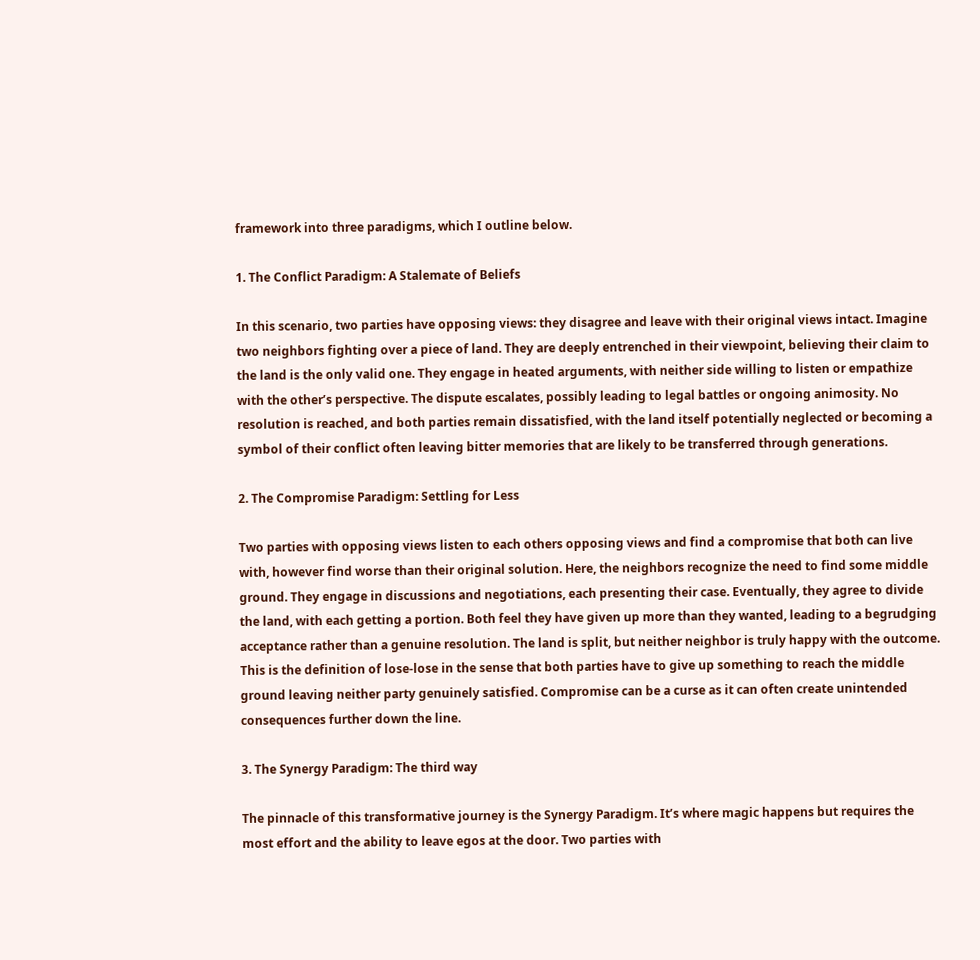framework into three paradigms, which I outline below.

1. The Conflict Paradigm: A Stalemate of Beliefs

In this scenario, two parties have opposing views: they disagree and leave with their original views intact. Imagine two neighbors fighting over a piece of land. They are deeply entrenched in their viewpoint, believing their claim to the land is the only valid one. They engage in heated arguments, with neither side willing to listen or empathize with the other’s perspective. The dispute escalates, possibly leading to legal battles or ongoing animosity. No resolution is reached, and both parties remain dissatisfied, with the land itself potentially neglected or becoming a symbol of their conflict often leaving bitter memories that are likely to be transferred through generations.

2. The Compromise Paradigm: Settling for Less

Two parties with opposing views listen to each others opposing views and find a compromise that both can live with, however find worse than their original solution. Here, the neighbors recognize the need to find some middle ground. They engage in discussions and negotiations, each presenting their case. Eventually, they agree to divide the land, with each getting a portion. Both feel they have given up more than they wanted, leading to a begrudging acceptance rather than a genuine resolution. The land is split, but neither neighbor is truly happy with the outcome. This is the definition of lose-lose in the sense that both parties have to give up something to reach the middle ground leaving neither party genuinely satisfied. Compromise can be a curse as it can often create unintended consequences further down the line.

3. The Synergy Paradigm: The third way

The pinnacle of this transformative journey is the Synergy Paradigm. It’s where magic happens but requires the most effort and the ability to leave egos at the door. Two parties with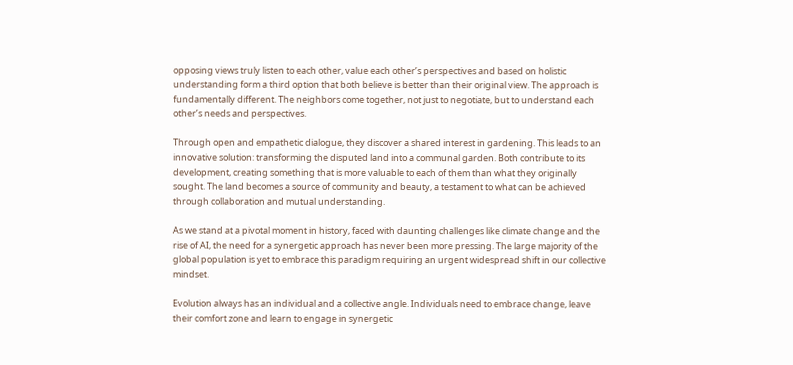opposing views truly listen to each other, value each other’s perspectives and based on holistic understanding form a third option that both believe is better than their original view. The approach is fundamentally different. The neighbors come together, not just to negotiate, but to understand each other’s needs and perspectives.

Through open and empathetic dialogue, they discover a shared interest in gardening. This leads to an innovative solution: transforming the disputed land into a communal garden. Both contribute to its development, creating something that is more valuable to each of them than what they originally sought. The land becomes a source of community and beauty, a testament to what can be achieved through collaboration and mutual understanding.

As we stand at a pivotal moment in history, faced with daunting challenges like climate change and the rise of AI, the need for a synergetic approach has never been more pressing. The large majority of the global population is yet to embrace this paradigm requiring an urgent widespread shift in our collective mindset.

Evolution always has an individual and a collective angle. Individuals need to embrace change, leave their comfort zone and learn to engage in synergetic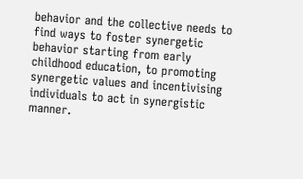behavior and the collective needs to find ways to foster synergetic behavior starting from early childhood education, to promoting synergetic values and incentivising individuals to act in synergistic manner.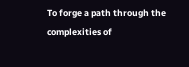To forge a path through the complexities of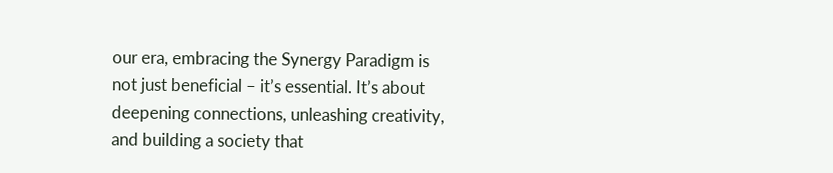our era, embracing the Synergy Paradigm is not just beneficial – it’s essential. It’s about deepening connections, unleashing creativity, and building a society that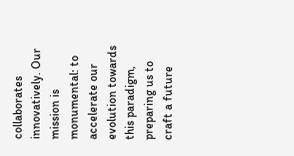collaborates innovatively. Our mission is monumental: to accelerate our evolution towards this paradigm, preparing us to craft a future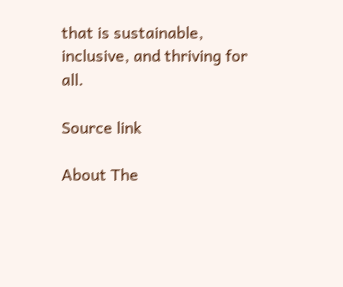that is sustainable, inclusive, and thriving for all.

Source link

About The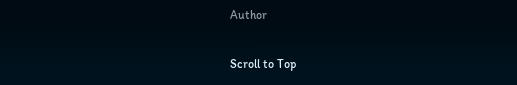Author

Scroll to Top